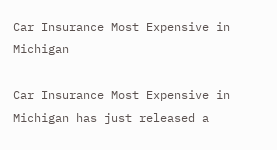Car Insurance Most Expensive in Michigan

Car Insurance Most Expensive in Michigan has just released a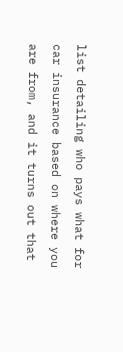list detailing who pays what for car insurance based on where you are from, and it turns out that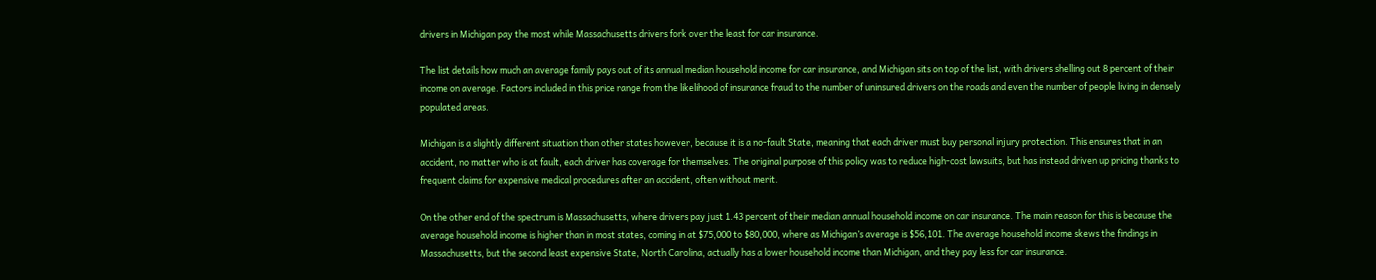drivers in Michigan pay the most while Massachusetts drivers fork over the least for car insurance.

The list details how much an average family pays out of its annual median household income for car insurance, and Michigan sits on top of the list, with drivers shelling out 8 percent of their income on average. Factors included in this price range from the likelihood of insurance fraud to the number of uninsured drivers on the roads and even the number of people living in densely populated areas.

Michigan is a slightly different situation than other states however, because it is a no-fault State, meaning that each driver must buy personal injury protection. This ensures that in an accident, no matter who is at fault, each driver has coverage for themselves. The original purpose of this policy was to reduce high-cost lawsuits, but has instead driven up pricing thanks to frequent claims for expensive medical procedures after an accident, often without merit.

On the other end of the spectrum is Massachusetts, where drivers pay just 1.43 percent of their median annual household income on car insurance. The main reason for this is because the average household income is higher than in most states, coming in at $75,000 to $80,000, where as Michigan’s average is $56,101. The average household income skews the findings in Massachusetts, but the second least expensive State, North Carolina, actually has a lower household income than Michigan, and they pay less for car insurance.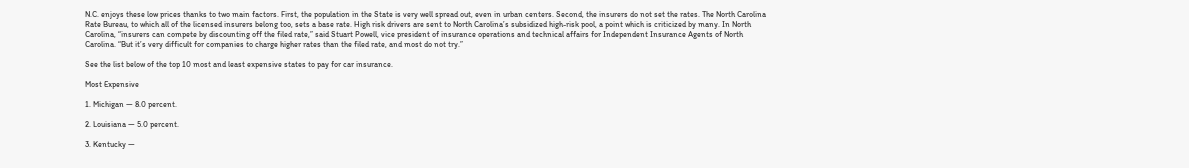N.C. enjoys these low prices thanks to two main factors. First, the population in the State is very well spread out, even in urban centers. Second, the insurers do not set the rates. The North Carolina Rate Bureau, to which all of the licensed insurers belong too, sets a base rate. High risk drivers are sent to North Carolina’s subsidized high-risk pool, a point which is criticized by many. In North Carolina, “insurers can compete by discounting off the filed rate,” said Stuart Powell, vice president of insurance operations and technical affairs for Independent Insurance Agents of North Carolina. “But it’s very difficult for companies to charge higher rates than the filed rate, and most do not try.”

See the list below of the top 10 most and least expensive states to pay for car insurance.

Most Expensive

1. Michigan — 8.0 percent.

2. Louisiana — 5.0 percent.

3. Kentucky —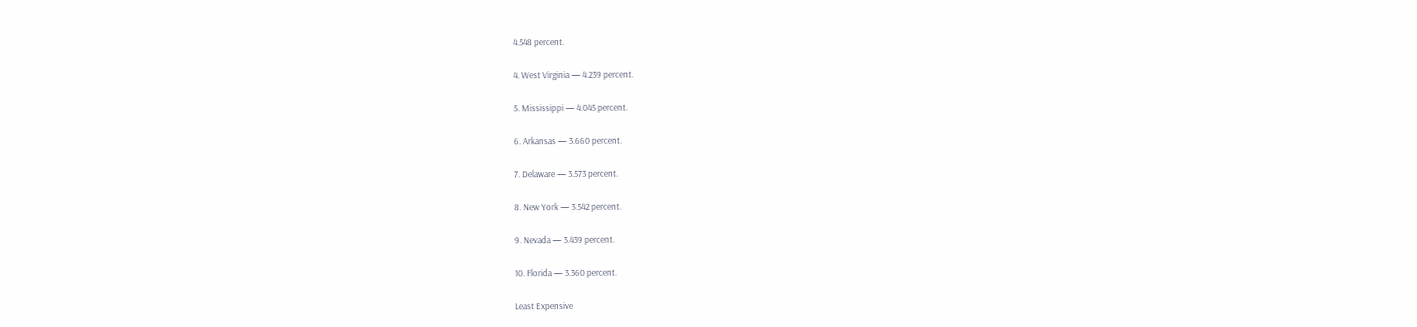4.548 percent.

4. West Virginia — 4.239 percent.

5. Mississippi — 4.045 percent.

6. Arkansas — 3.660 percent.

7. Delaware — 3.573 percent.

8. New York — 3.542 percent.

9. Nevada — 3.439 percent.

10. Florida — 3.360 percent.

Least Expensive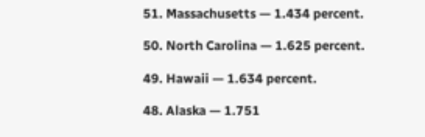51. Massachusetts — 1.434 percent.

50. North Carolina — 1.625 percent.

49. Hawaii — 1.634 percent.

48. Alaska — 1.751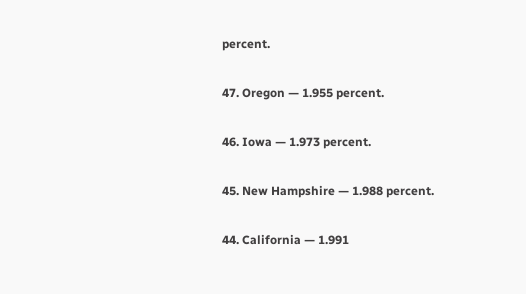percent.

47. Oregon — 1.955 percent.

46. Iowa — 1.973 percent.

45. New Hampshire — 1.988 percent.

44. California — 1.991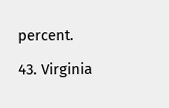percent.

43. Virginia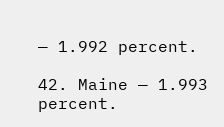— 1.992 percent.

42. Maine — 1.993 percent.